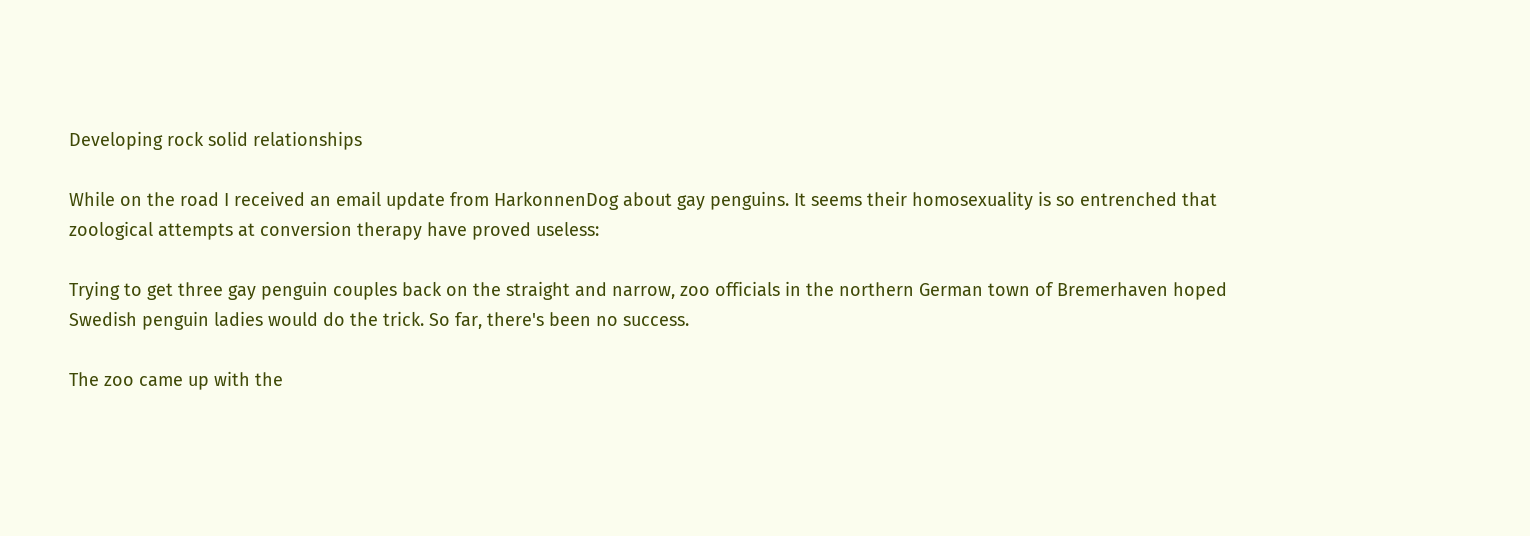Developing rock solid relationships

While on the road I received an email update from HarkonnenDog about gay penguins. It seems their homosexuality is so entrenched that zoological attempts at conversion therapy have proved useless:

Trying to get three gay penguin couples back on the straight and narrow, zoo officials in the northern German town of Bremerhaven hoped Swedish penguin ladies would do the trick. So far, there's been no success.

The zoo came up with the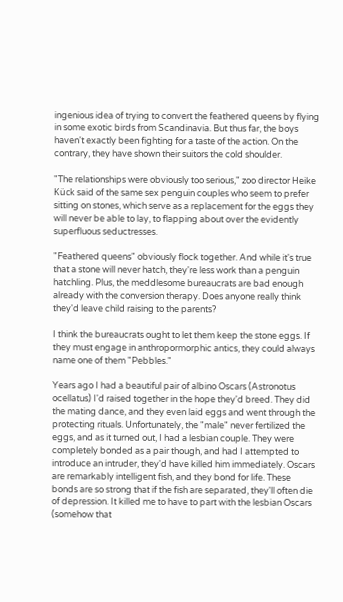ingenious idea of trying to convert the feathered queens by flying in some exotic birds from Scandinavia. But thus far, the boys haven't exactly been fighting for a taste of the action. On the contrary, they have shown their suitors the cold shoulder.

"The relationships were obviously too serious," zoo director Heike Kück said of the same sex penguin couples who seem to prefer sitting on stones, which serve as a replacement for the eggs they will never be able to lay, to flapping about over the evidently superfluous seductresses.

"Feathered queens" obviously flock together. And while it's true that a stone will never hatch, they're less work than a penguin hatchling. Plus, the meddlesome bureaucrats are bad enough already with the conversion therapy. Does anyone really think they'd leave child raising to the parents?

I think the bureaucrats ought to let them keep the stone eggs. If they must engage in anthropormorphic antics, they could always name one of them "Pebbles."

Years ago I had a beautiful pair of albino Oscars (Astronotus ocellatus) I'd raised together in the hope they'd breed. They did the mating dance, and they even laid eggs and went through the protecting rituals. Unfortunately, the "male" never fertilized the eggs, and as it turned out, I had a lesbian couple. They were completely bonded as a pair though, and had I attempted to introduce an intruder, they'd have killed him immediately. Oscars are remarkably intelligent fish, and they bond for life. These bonds are so strong that if the fish are separated, they'll often die of depression. It killed me to have to part with the lesbian Oscars (somehow that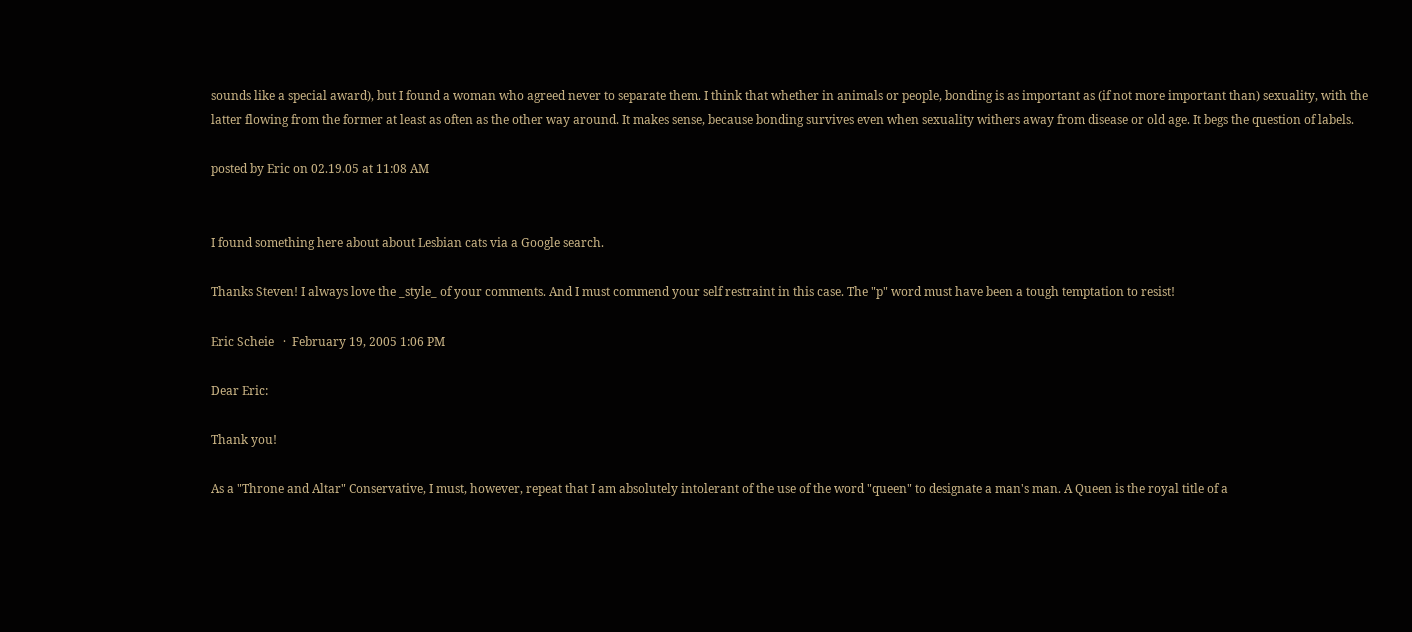sounds like a special award), but I found a woman who agreed never to separate them. I think that whether in animals or people, bonding is as important as (if not more important than) sexuality, with the latter flowing from the former at least as often as the other way around. It makes sense, because bonding survives even when sexuality withers away from disease or old age. It begs the question of labels.

posted by Eric on 02.19.05 at 11:08 AM


I found something here about about Lesbian cats via a Google search.

Thanks Steven! I always love the _style_ of your comments. And I must commend your self restraint in this case. The "p" word must have been a tough temptation to resist!

Eric Scheie   ·  February 19, 2005 1:06 PM

Dear Eric:

Thank you!

As a "Throne and Altar" Conservative, I must, however, repeat that I am absolutely intolerant of the use of the word "queen" to designate a man's man. A Queen is the royal title of a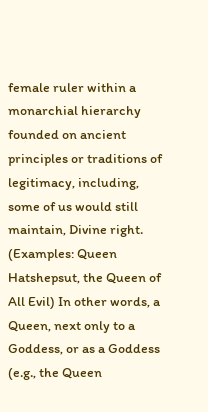female ruler within a monarchial hierarchy founded on ancient principles or traditions of legitimacy, including, some of us would still maintain, Divine right. (Examples: Queen Hatshepsut, the Queen of All Evil) In other words, a Queen, next only to a Goddess, or as a Goddess (e.g., the Queen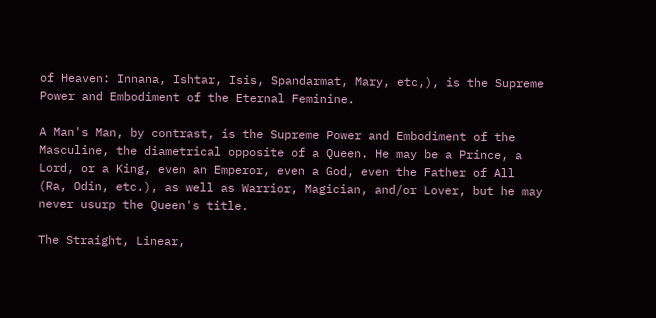of Heaven: Innana, Ishtar, Isis, Spandarmat, Mary, etc,), is the Supreme Power and Embodiment of the Eternal Feminine.

A Man's Man, by contrast, is the Supreme Power and Embodiment of the Masculine, the diametrical opposite of a Queen. He may be a Prince, a Lord, or a King, even an Emperor, even a God, even the Father of All (Ra, Odin, etc.), as well as Warrior, Magician, and/or Lover, but he may never usurp the Queen's title.

The Straight, Linear,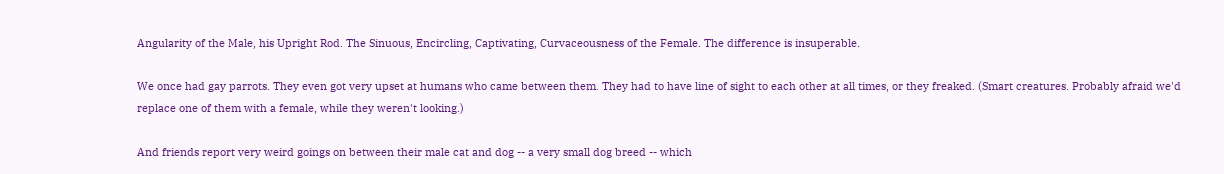Angularity of the Male, his Upright Rod. The Sinuous, Encircling, Captivating, Curvaceousness of the Female. The difference is insuperable.

We once had gay parrots. They even got very upset at humans who came between them. They had to have line of sight to each other at all times, or they freaked. (Smart creatures. Probably afraid we'd replace one of them with a female, while they weren't looking.)

And friends report very weird goings on between their male cat and dog -- a very small dog breed -- which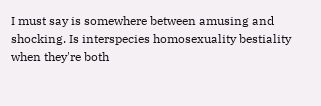I must say is somewhere between amusing and shocking. Is interspecies homosexuality bestiality when they're both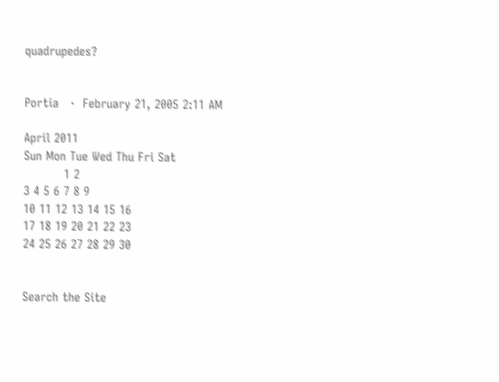quadrupedes?


Portia   ·  February 21, 2005 2:11 AM

April 2011
Sun Mon Tue Wed Thu Fri Sat
          1 2
3 4 5 6 7 8 9
10 11 12 13 14 15 16
17 18 19 20 21 22 23
24 25 26 27 28 29 30


Search the Site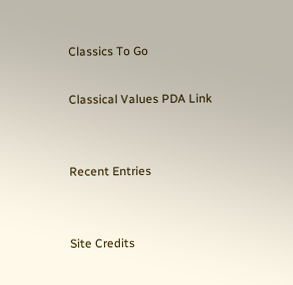Classics To Go

Classical Values PDA Link


Recent Entries


Site Credits